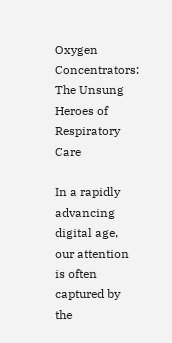Oxygen Concentrators: The Unsung Heroes of Respiratory Care

In a rapidly advancing digital age, our attention is often captured by the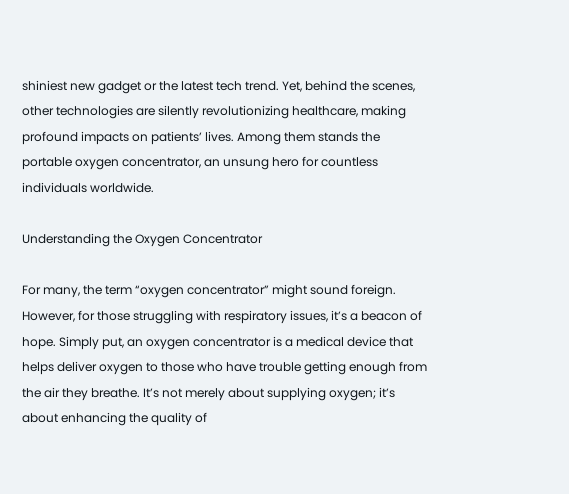shiniest new gadget or the latest tech trend. Yet, behind the scenes, other technologies are silently revolutionizing healthcare, making profound impacts on patients’ lives. Among them stands the portable oxygen concentrator, an unsung hero for countless individuals worldwide.

Understanding the Oxygen Concentrator

For many, the term “oxygen concentrator” might sound foreign. However, for those struggling with respiratory issues, it’s a beacon of hope. Simply put, an oxygen concentrator is a medical device that helps deliver oxygen to those who have trouble getting enough from the air they breathe. It’s not merely about supplying oxygen; it’s about enhancing the quality of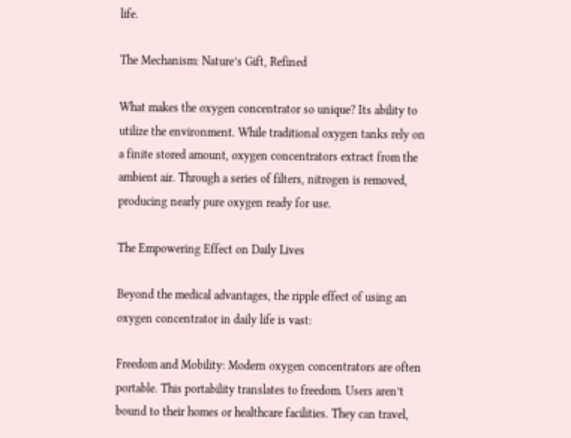life.

The Mechanism: Nature’s Gift, Refined

What makes the oxygen concentrator so unique? Its ability to utilize the environment. While traditional oxygen tanks rely on a finite stored amount, oxygen concentrators extract from the ambient air. Through a series of filters, nitrogen is removed, producing nearly pure oxygen ready for use.

The Empowering Effect on Daily Lives

Beyond the medical advantages, the ripple effect of using an oxygen concentrator in daily life is vast:

Freedom and Mobility: Modern oxygen concentrators are often portable. This portability translates to freedom. Users aren’t bound to their homes or healthcare facilities. They can travel,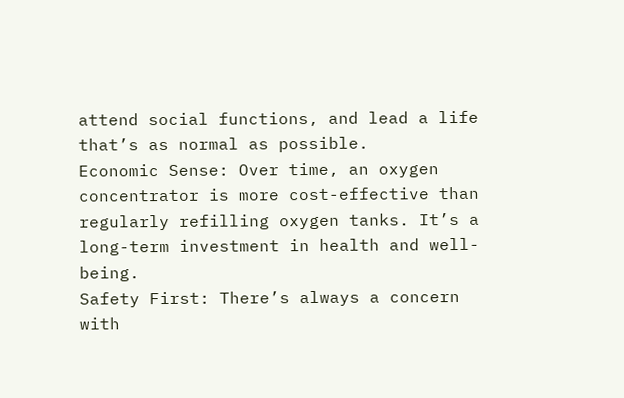attend social functions, and lead a life that’s as normal as possible.
Economic Sense: Over time, an oxygen concentrator is more cost-effective than regularly refilling oxygen tanks. It’s a long-term investment in health and well-being.
Safety First: There’s always a concern with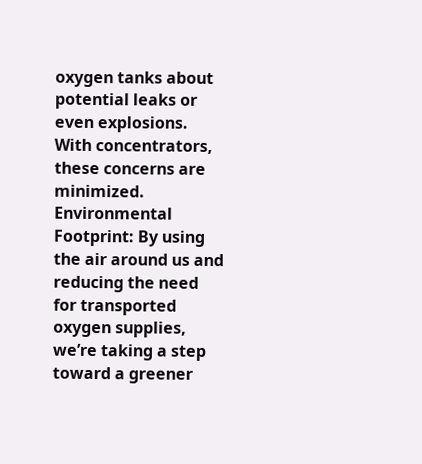oxygen tanks about potential leaks or even explosions. With concentrators, these concerns are minimized.
Environmental Footprint: By using the air around us and reducing the need for transported oxygen supplies, we’re taking a step toward a greener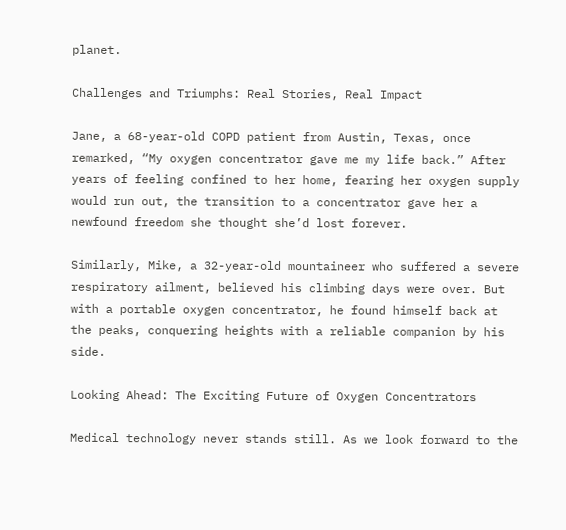planet.

Challenges and Triumphs: Real Stories, Real Impact

Jane, a 68-year-old COPD patient from Austin, Texas, once remarked, “My oxygen concentrator gave me my life back.” After years of feeling confined to her home, fearing her oxygen supply would run out, the transition to a concentrator gave her a newfound freedom she thought she’d lost forever.

Similarly, Mike, a 32-year-old mountaineer who suffered a severe respiratory ailment, believed his climbing days were over. But with a portable oxygen concentrator, he found himself back at the peaks, conquering heights with a reliable companion by his side.

Looking Ahead: The Exciting Future of Oxygen Concentrators

Medical technology never stands still. As we look forward to the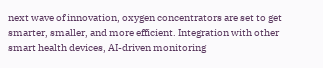next wave of innovation, oxygen concentrators are set to get smarter, smaller, and more efficient. Integration with other smart health devices, AI-driven monitoring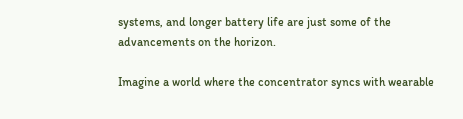systems, and longer battery life are just some of the advancements on the horizon.

Imagine a world where the concentrator syncs with wearable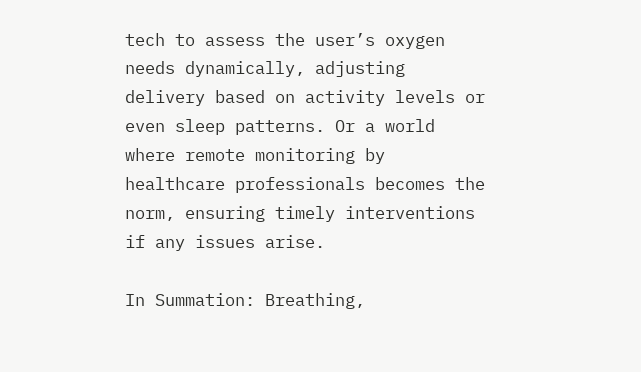tech to assess the user’s oxygen needs dynamically, adjusting delivery based on activity levels or even sleep patterns. Or a world where remote monitoring by healthcare professionals becomes the norm, ensuring timely interventions if any issues arise.

In Summation: Breathing,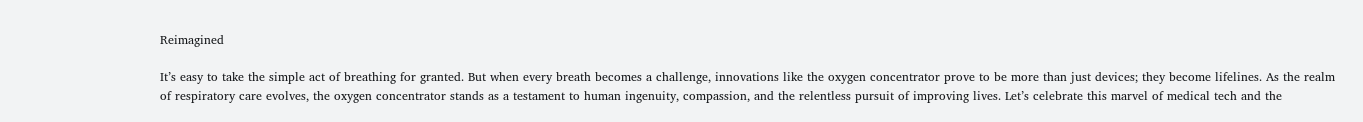Reimagined

It’s easy to take the simple act of breathing for granted. But when every breath becomes a challenge, innovations like the oxygen concentrator prove to be more than just devices; they become lifelines. As the realm of respiratory care evolves, the oxygen concentrator stands as a testament to human ingenuity, compassion, and the relentless pursuit of improving lives. Let’s celebrate this marvel of medical tech and the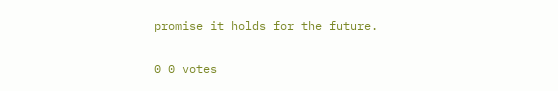promise it holds for the future.

0 0 votes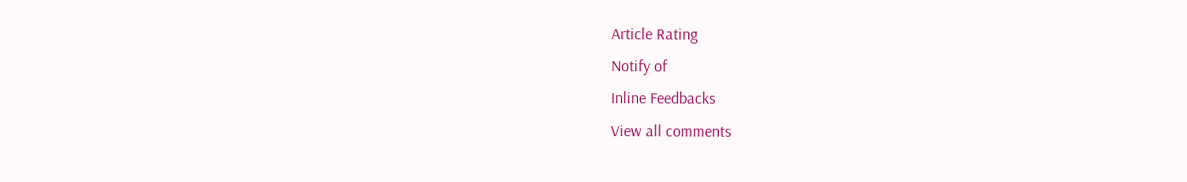Article Rating
Notify of
Inline Feedbacks
View all comments